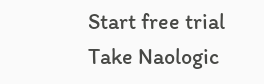Start free trial
Take Naologic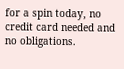for a spin today, no credit card needed and no obligations.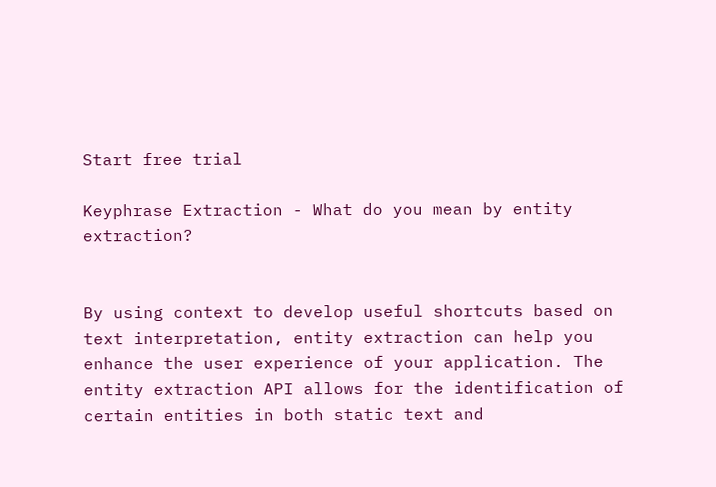Start free trial

Keyphrase Extraction - What do you mean by entity extraction?


By using context to develop useful shortcuts based on text interpretation, entity extraction can help you enhance the user experience of your application. The entity extraction API allows for the identification of certain entities in both static text and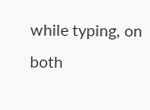while typing, on both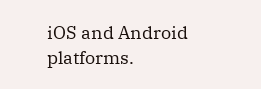iOS and Android platforms.